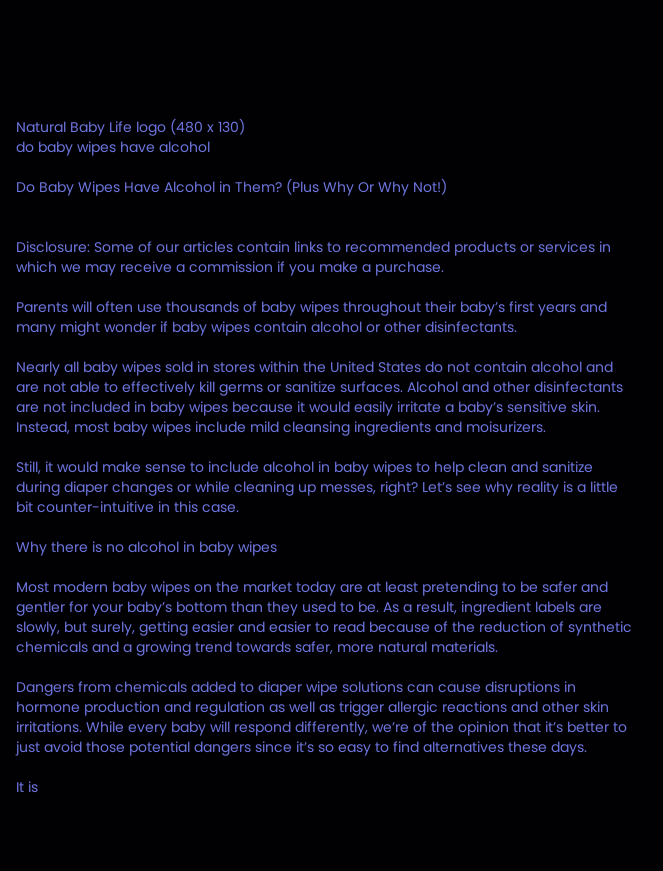Natural Baby Life logo (480 x 130)
do baby wipes have alcohol

Do Baby Wipes Have Alcohol in Them? (Plus Why Or Why Not!)


Disclosure: Some of our articles contain links to recommended products or services in which we may receive a commission if you make a purchase.

Parents will often use thousands of baby wipes throughout their baby’s first years and many might wonder if baby wipes contain alcohol or other disinfectants.

Nearly all baby wipes sold in stores within the United States do not contain alcohol and are not able to effectively kill germs or sanitize surfaces. Alcohol and other disinfectants are not included in baby wipes because it would easily irritate a baby’s sensitive skin. Instead, most baby wipes include mild cleansing ingredients and moisurizers.

Still, it would make sense to include alcohol in baby wipes to help clean and sanitize during diaper changes or while cleaning up messes, right? Let’s see why reality is a little bit counter-intuitive in this case.

Why there is no alcohol in baby wipes

Most modern baby wipes on the market today are at least pretending to be safer and gentler for your baby’s bottom than they used to be. As a result, ingredient labels are slowly, but surely, getting easier and easier to read because of the reduction of synthetic chemicals and a growing trend towards safer, more natural materials.

Dangers from chemicals added to diaper wipe solutions can cause disruptions in hormone production and regulation as well as trigger allergic reactions and other skin irritations. While every baby will respond differently, we’re of the opinion that it’s better to just avoid those potential dangers since it’s so easy to find alternatives these days.

It is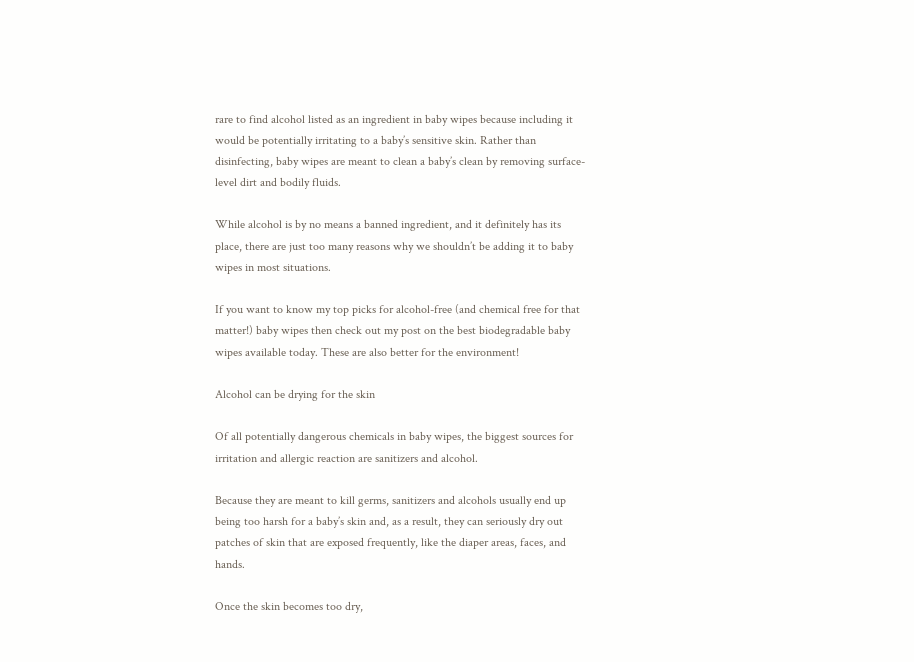rare to find alcohol listed as an ingredient in baby wipes because including it would be potentially irritating to a baby’s sensitive skin. Rather than disinfecting, baby wipes are meant to clean a baby’s clean by removing surface-level dirt and bodily fluids.

While alcohol is by no means a banned ingredient, and it definitely has its place, there are just too many reasons why we shouldn’t be adding it to baby wipes in most situations.

If you want to know my top picks for alcohol-free (and chemical free for that matter!) baby wipes then check out my post on the best biodegradable baby wipes available today. These are also better for the environment!

Alcohol can be drying for the skin

Of all potentially dangerous chemicals in baby wipes, the biggest sources for irritation and allergic reaction are sanitizers and alcohol.

Because they are meant to kill germs, sanitizers and alcohols usually end up being too harsh for a baby’s skin and, as a result, they can seriously dry out patches of skin that are exposed frequently, like the diaper areas, faces, and hands.

Once the skin becomes too dry,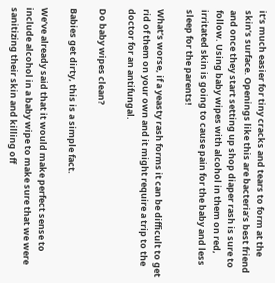it’s much easier for tiny cracks and tears to form at the skin’s surface. Openings like this are bacteria’s best friend and once they start setting up shop diaper rash is sure to follow. Using baby wipes with alcohol in them on red, irritated skin is going to cause pain for the baby and less sleep for the parents!

What’s worse, if a yeasty rash forms it can be difficult to get rid of them on your own and it might require a trip to the doctor for an antifungal.

Do baby wipes clean?

Babies get dirty, this is a simple fact.

We’ve already said that it would make perfect sense to include alcohol in a baby wipe to make sure that we were sanitizing their skin and killing off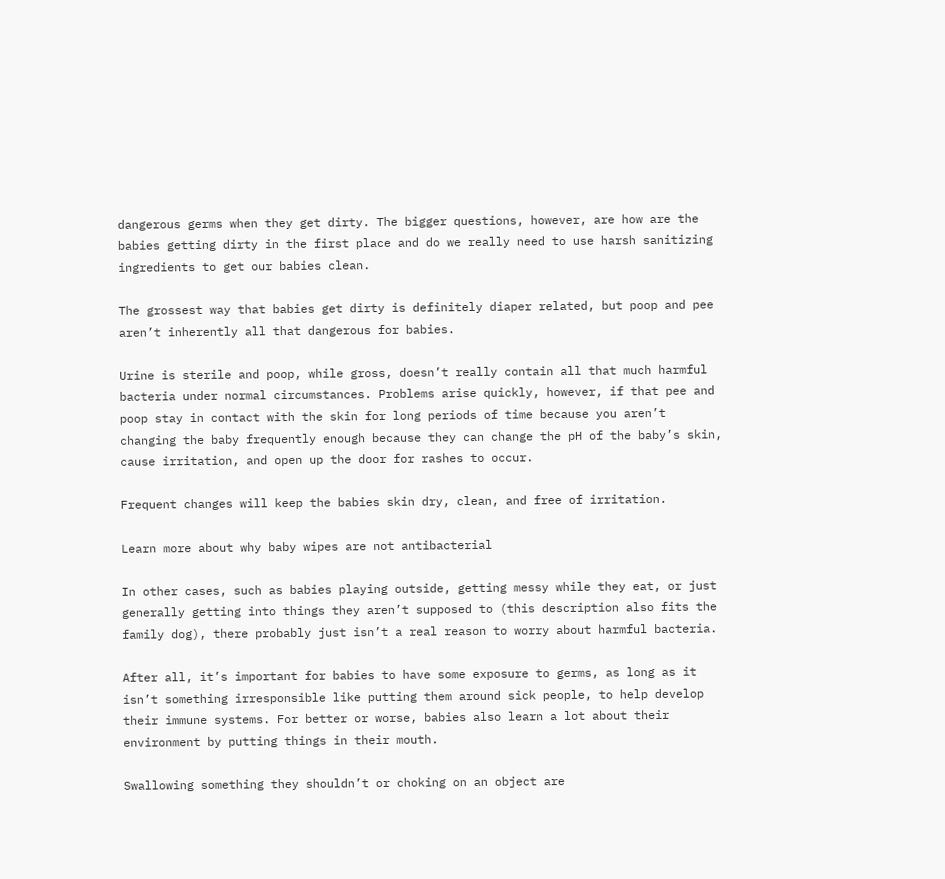dangerous germs when they get dirty. The bigger questions, however, are how are the babies getting dirty in the first place and do we really need to use harsh sanitizing ingredients to get our babies clean.

The grossest way that babies get dirty is definitely diaper related, but poop and pee aren’t inherently all that dangerous for babies.

Urine is sterile and poop, while gross, doesn’t really contain all that much harmful bacteria under normal circumstances. Problems arise quickly, however, if that pee and poop stay in contact with the skin for long periods of time because you aren’t changing the baby frequently enough because they can change the pH of the baby’s skin, cause irritation, and open up the door for rashes to occur.

Frequent changes will keep the babies skin dry, clean, and free of irritation.

Learn more about why baby wipes are not antibacterial

In other cases, such as babies playing outside, getting messy while they eat, or just generally getting into things they aren’t supposed to (this description also fits the family dog), there probably just isn’t a real reason to worry about harmful bacteria.

After all, it’s important for babies to have some exposure to germs, as long as it isn’t something irresponsible like putting them around sick people, to help develop their immune systems. For better or worse, babies also learn a lot about their environment by putting things in their mouth.

Swallowing something they shouldn’t or choking on an object are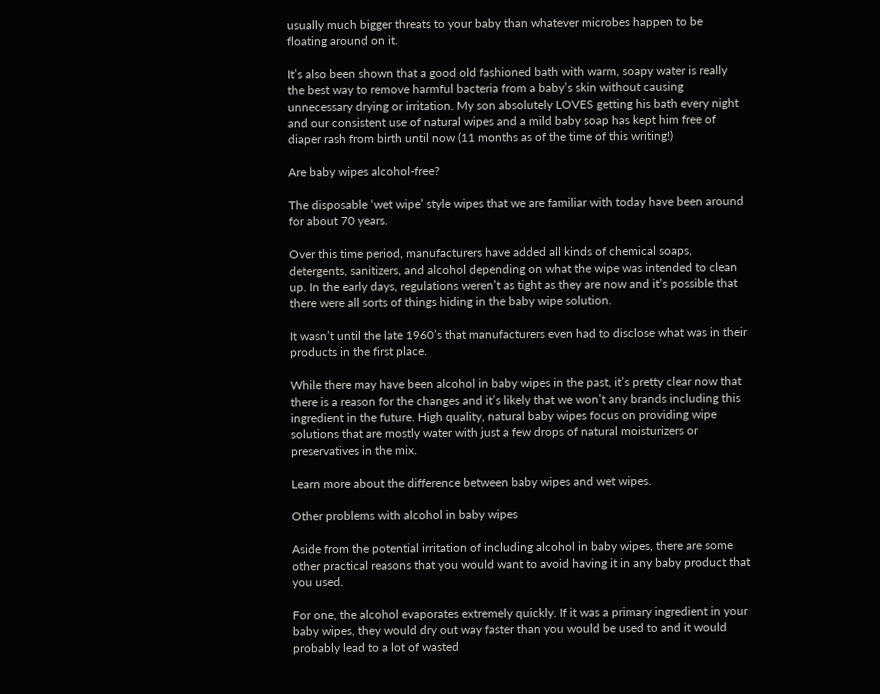usually much bigger threats to your baby than whatever microbes happen to be floating around on it.

It’s also been shown that a good old fashioned bath with warm, soapy water is really the best way to remove harmful bacteria from a baby’s skin without causing unnecessary drying or irritation. My son absolutely LOVES getting his bath every night and our consistent use of natural wipes and a mild baby soap has kept him free of diaper rash from birth until now (11 months as of the time of this writing!)

Are baby wipes alcohol-free?

The disposable ‘wet wipe’ style wipes that we are familiar with today have been around for about 70 years.

Over this time period, manufacturers have added all kinds of chemical soaps, detergents, sanitizers, and alcohol depending on what the wipe was intended to clean up. In the early days, regulations weren’t as tight as they are now and it’s possible that there were all sorts of things hiding in the baby wipe solution.

It wasn’t until the late 1960’s that manufacturers even had to disclose what was in their products in the first place.

While there may have been alcohol in baby wipes in the past, it’s pretty clear now that there is a reason for the changes and it’s likely that we won’t any brands including this ingredient in the future. High quality, natural baby wipes focus on providing wipe solutions that are mostly water with just a few drops of natural moisturizers or preservatives in the mix.

Learn more about the difference between baby wipes and wet wipes.

Other problems with alcohol in baby wipes

Aside from the potential irritation of including alcohol in baby wipes, there are some other practical reasons that you would want to avoid having it in any baby product that you used.

For one, the alcohol evaporates extremely quickly. If it was a primary ingredient in your baby wipes, they would dry out way faster than you would be used to and it would probably lead to a lot of wasted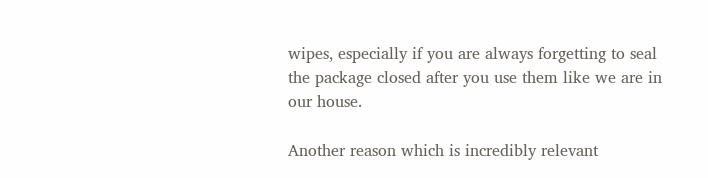wipes, especially if you are always forgetting to seal the package closed after you use them like we are in our house.

Another reason which is incredibly relevant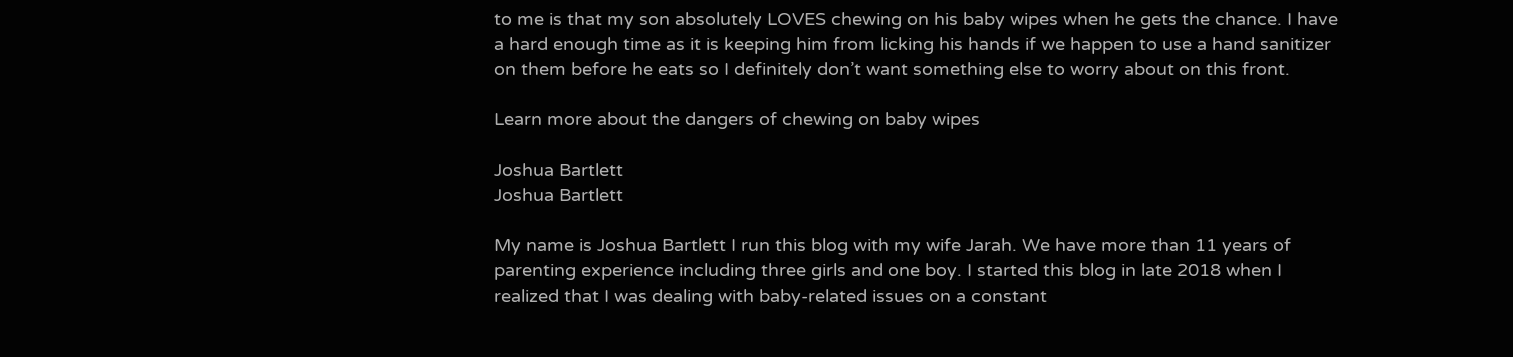to me is that my son absolutely LOVES chewing on his baby wipes when he gets the chance. I have a hard enough time as it is keeping him from licking his hands if we happen to use a hand sanitizer on them before he eats so I definitely don’t want something else to worry about on this front.

Learn more about the dangers of chewing on baby wipes

Joshua Bartlett
Joshua Bartlett

My name is Joshua Bartlett I run this blog with my wife Jarah. We have more than 11 years of parenting experience including three girls and one boy. I started this blog in late 2018 when I realized that I was dealing with baby-related issues on a constant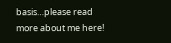basis…please read more about me here!